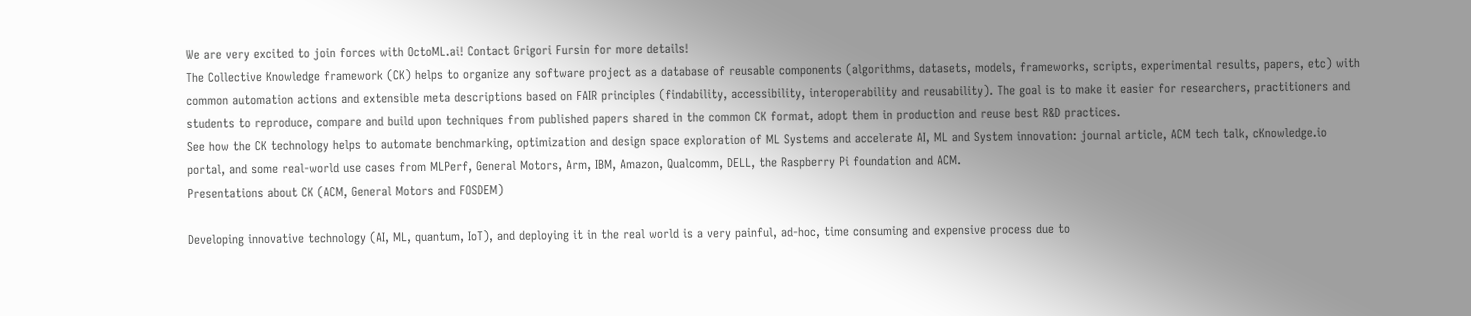We are very excited to join forces with OctoML.ai! Contact Grigori Fursin for more details!
The Collective Knowledge framework (CK) helps to organize any software project as a database of reusable components (algorithms, datasets, models, frameworks, scripts, experimental results, papers, etc) with common automation actions and extensible meta descriptions based on FAIR principles (findability, accessibility, interoperability and reusability). The goal is to make it easier for researchers, practitioners and students to reproduce, compare and build upon techniques from published papers shared in the common CK format, adopt them in production and reuse best R&D practices.
See how the CK technology helps to automate benchmarking, optimization and design space exploration of ML Systems and accelerate AI, ML and System innovation: journal article, ACM tech talk, cKnowledge.io portal, and some real-world use cases from MLPerf, General Motors, Arm, IBM, Amazon, Qualcomm, DELL, the Raspberry Pi foundation and ACM.
Presentations about CK (ACM, General Motors and FOSDEM)

Developing innovative technology (AI, ML, quantum, IoT), and deploying it in the real world is a very painful, ad-hoc, time consuming and expensive process due to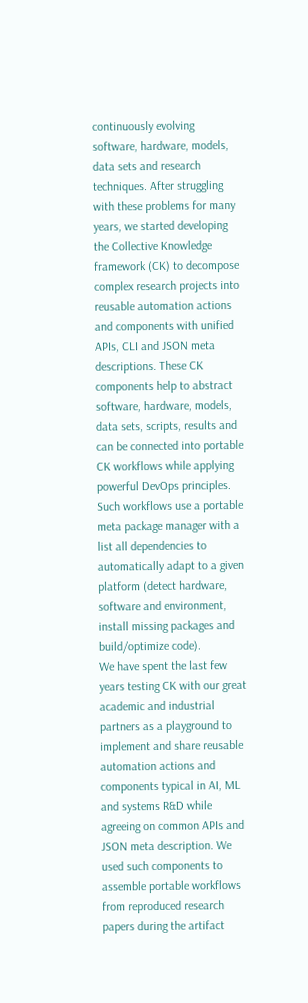continuously evolving software, hardware, models, data sets and research techniques. After struggling with these problems for many years, we started developing the Collective Knowledge framework (CK) to decompose complex research projects into reusable automation actions and components with unified APIs, CLI and JSON meta descriptions. These CK components help to abstract software, hardware, models, data sets, scripts, results and can be connected into portable CK workflows while applying powerful DevOps principles. Such workflows use a portable meta package manager with a list all dependencies to automatically adapt to a given platform (detect hardware, software and environment, install missing packages and build/optimize code).
We have spent the last few years testing CK with our great academic and industrial partners as a playground to implement and share reusable automation actions and components typical in AI, ML and systems R&D while agreeing on common APIs and JSON meta description. We used such components to assemble portable workflows from reproduced research papers during the artifact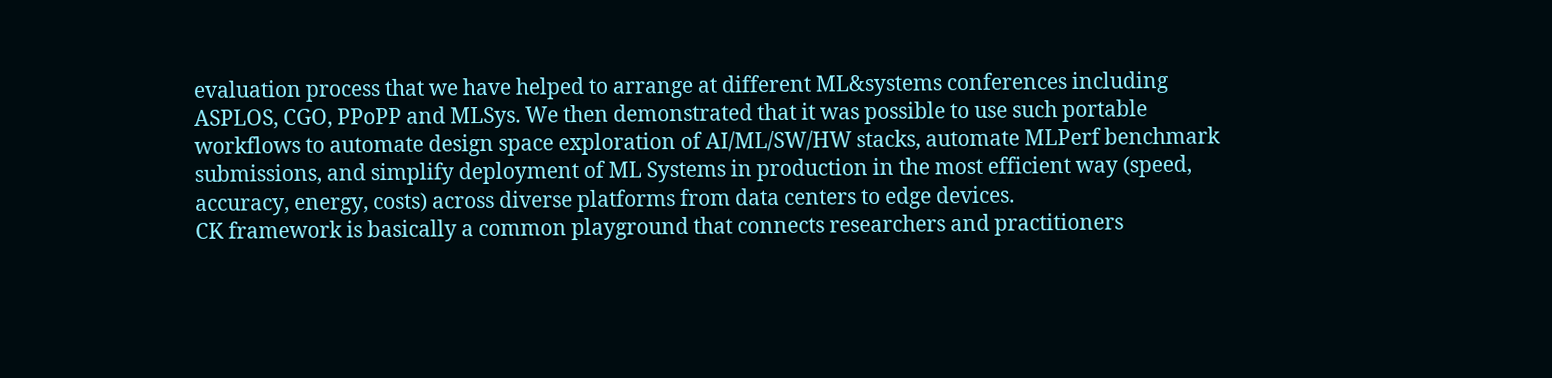evaluation process that we have helped to arrange at different ML&systems conferences including ASPLOS, CGO, PPoPP and MLSys. We then demonstrated that it was possible to use such portable workflows to automate design space exploration of AI/ML/SW/HW stacks, automate MLPerf benchmark submissions, and simplify deployment of ML Systems in production in the most efficient way (speed, accuracy, energy, costs) across diverse platforms from data centers to edge devices.
CK framework is basically a common playground that connects researchers and practitioners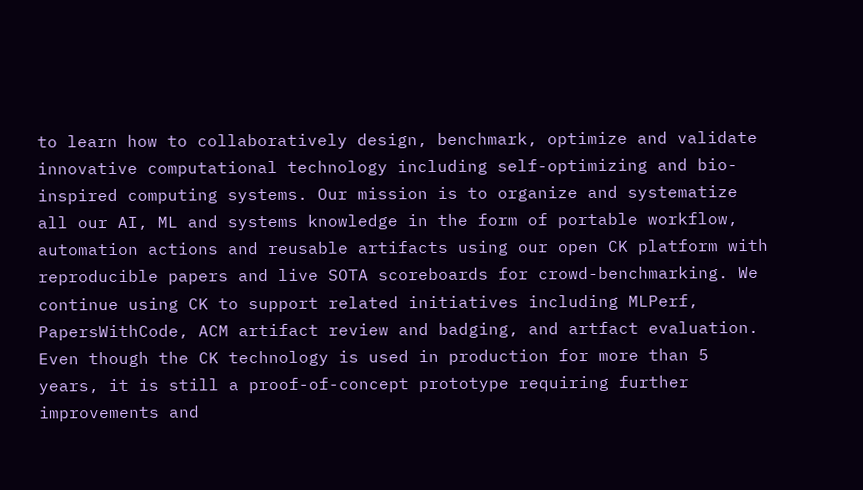to learn how to collaboratively design, benchmark, optimize and validate innovative computational technology including self-optimizing and bio-inspired computing systems. Our mission is to organize and systematize all our AI, ML and systems knowledge in the form of portable workflow, automation actions and reusable artifacts using our open CK platform with reproducible papers and live SOTA scoreboards for crowd-benchmarking. We continue using CK to support related initiatives including MLPerf, PapersWithCode, ACM artifact review and badging, and artfact evaluation.
Even though the CK technology is used in production for more than 5 years, it is still a proof-of-concept prototype requiring further improvements and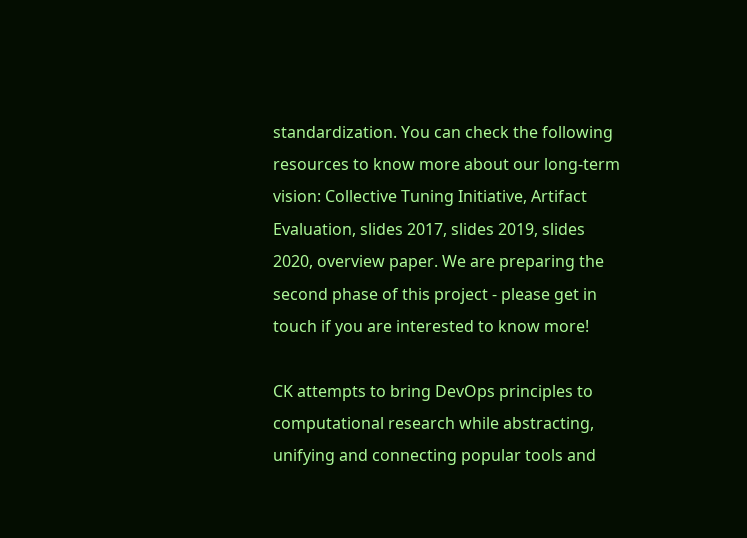standardization. You can check the following resources to know more about our long-term vision: Collective Tuning Initiative, Artifact Evaluation, slides 2017, slides 2019, slides 2020, overview paper. We are preparing the second phase of this project - please get in touch if you are interested to know more!

CK attempts to bring DevOps principles to computational research while abstracting, unifying and connecting popular tools and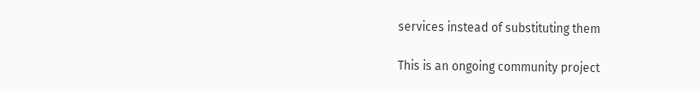services instead of substituting them

This is an ongoing community project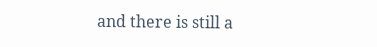and there is still a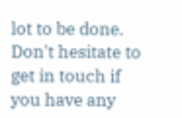lot to be done. Don't hesitate to get in touch if you have any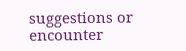suggestions or encounter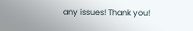any issues! Thank you!